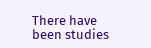There have been studies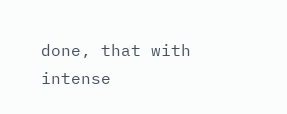done, that with intense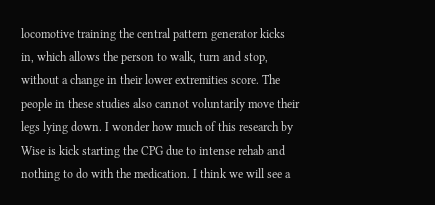locomotive training the central pattern generator kicks in, which allows the person to walk, turn and stop, without a change in their lower extremities score. The people in these studies also cannot voluntarily move their legs lying down. I wonder how much of this research by Wise is kick starting the CPG due to intense rehab and nothing to do with the medication. I think we will see a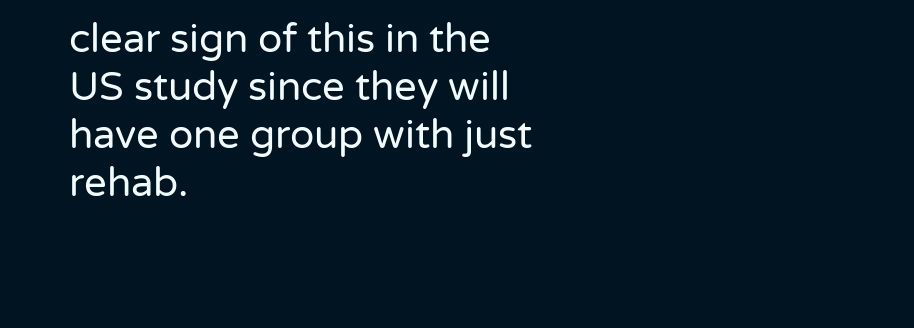clear sign of this in the US study since they will have one group with just rehab.